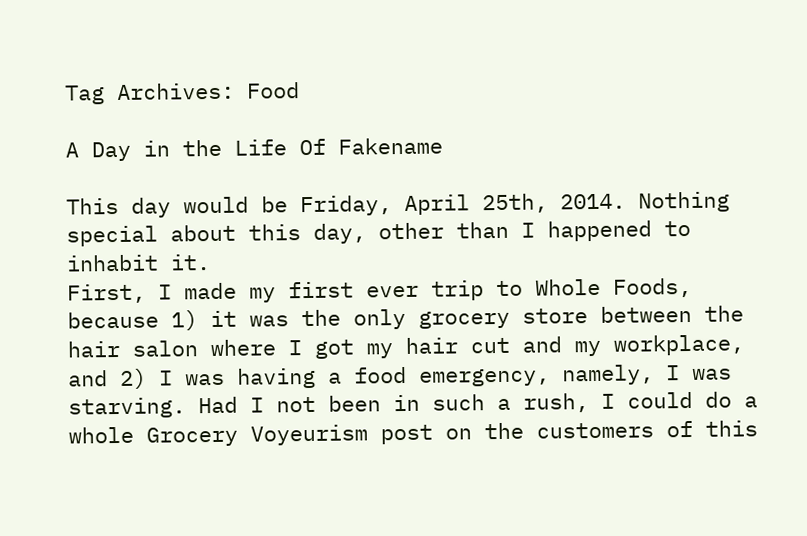Tag Archives: Food

A Day in the Life Of Fakename

This day would be Friday, April 25th, 2014. Nothing special about this day, other than I happened to inhabit it.
First, I made my first ever trip to Whole Foods, because 1) it was the only grocery store between the hair salon where I got my hair cut and my workplace, and 2) I was having a food emergency, namely, I was starving. Had I not been in such a rush, I could do a whole Grocery Voyeurism post on the customers of this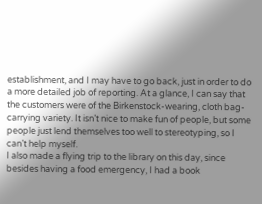establishment, and I may have to go back, just in order to do a more detailed job of reporting. At a glance, I can say that the customers were of the Birkenstock-wearing, cloth bag-carrying variety. It isn’t nice to make fun of people, but some people just lend themselves too well to stereotyping, so I can’t help myself.
I also made a flying trip to the library on this day, since besides having a food emergency, I had a book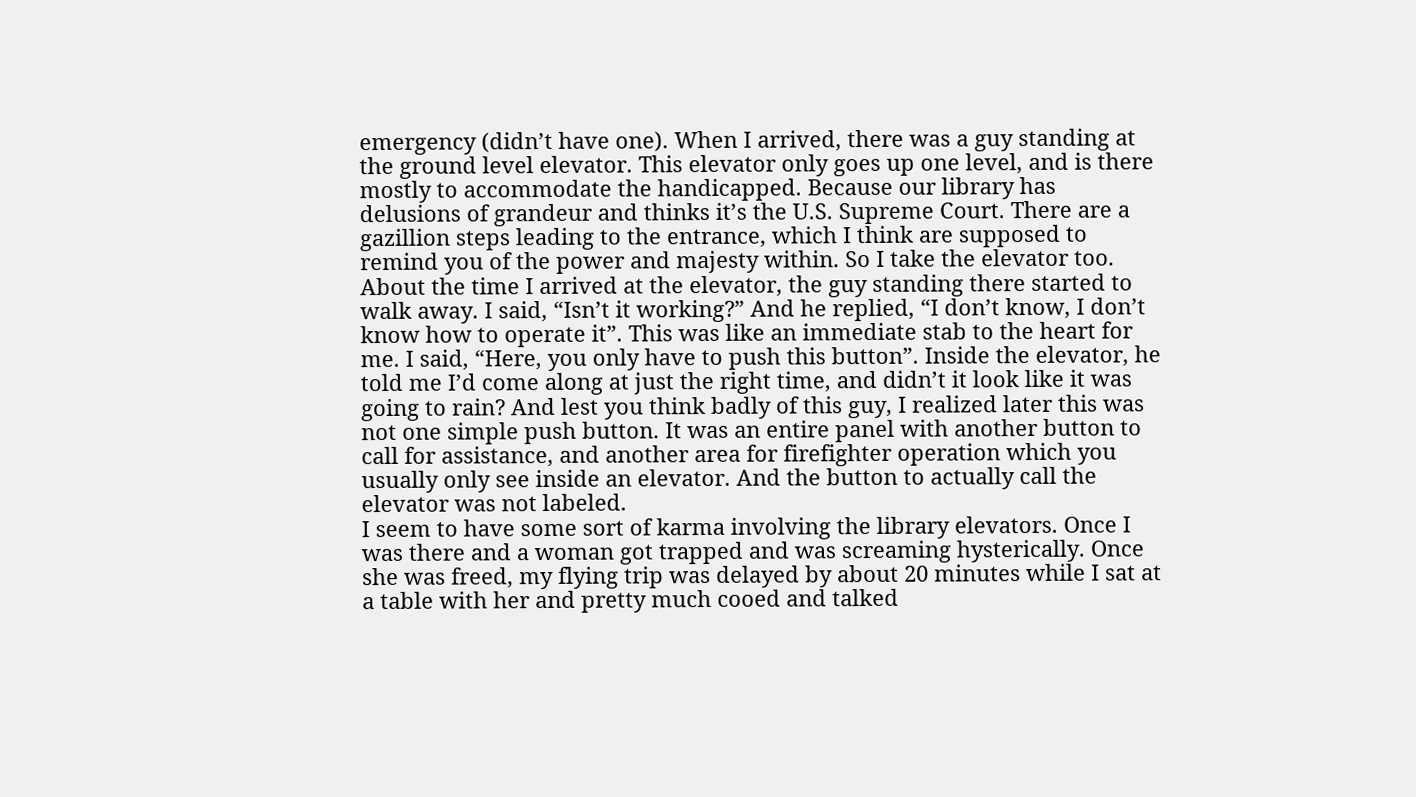emergency (didn’t have one). When I arrived, there was a guy standing at the ground level elevator. This elevator only goes up one level, and is there mostly to accommodate the handicapped. Because our library has delusions of grandeur and thinks it’s the U.S. Supreme Court. There are a gazillion steps leading to the entrance, which I think are supposed to remind you of the power and majesty within. So I take the elevator too.
About the time I arrived at the elevator, the guy standing there started to walk away. I said, “Isn’t it working?” And he replied, “I don’t know, I don’t know how to operate it”. This was like an immediate stab to the heart for me. I said, “Here, you only have to push this button”. Inside the elevator, he told me I’d come along at just the right time, and didn’t it look like it was going to rain? And lest you think badly of this guy, I realized later this was not one simple push button. It was an entire panel with another button to call for assistance, and another area for firefighter operation which you usually only see inside an elevator. And the button to actually call the elevator was not labeled.
I seem to have some sort of karma involving the library elevators. Once I was there and a woman got trapped and was screaming hysterically. Once she was freed, my flying trip was delayed by about 20 minutes while I sat at a table with her and pretty much cooed and talked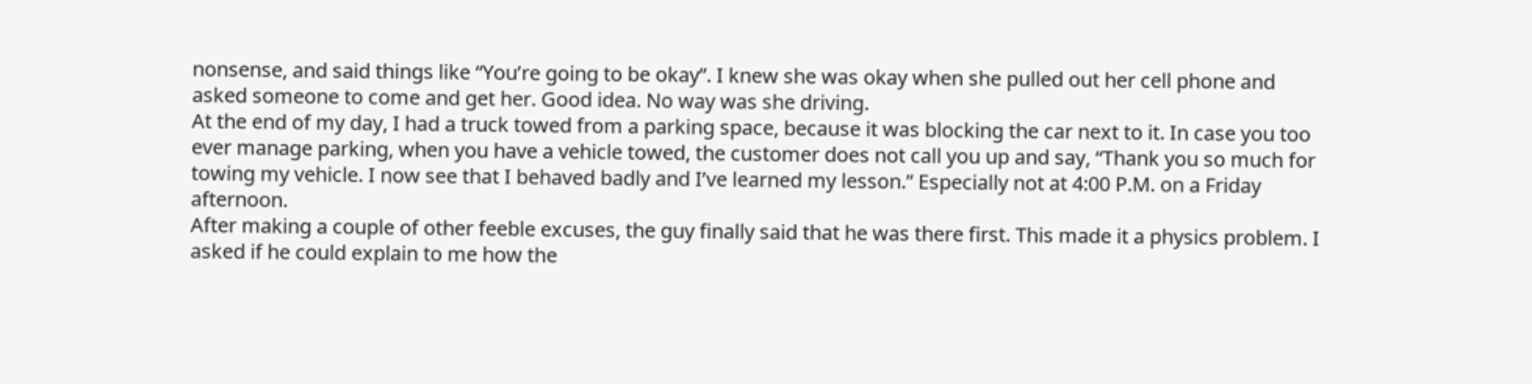nonsense, and said things like “You’re going to be okay”. I knew she was okay when she pulled out her cell phone and asked someone to come and get her. Good idea. No way was she driving.
At the end of my day, I had a truck towed from a parking space, because it was blocking the car next to it. In case you too ever manage parking, when you have a vehicle towed, the customer does not call you up and say, “Thank you so much for towing my vehicle. I now see that I behaved badly and I’ve learned my lesson.” Especially not at 4:00 P.M. on a Friday afternoon.
After making a couple of other feeble excuses, the guy finally said that he was there first. This made it a physics problem. I asked if he could explain to me how the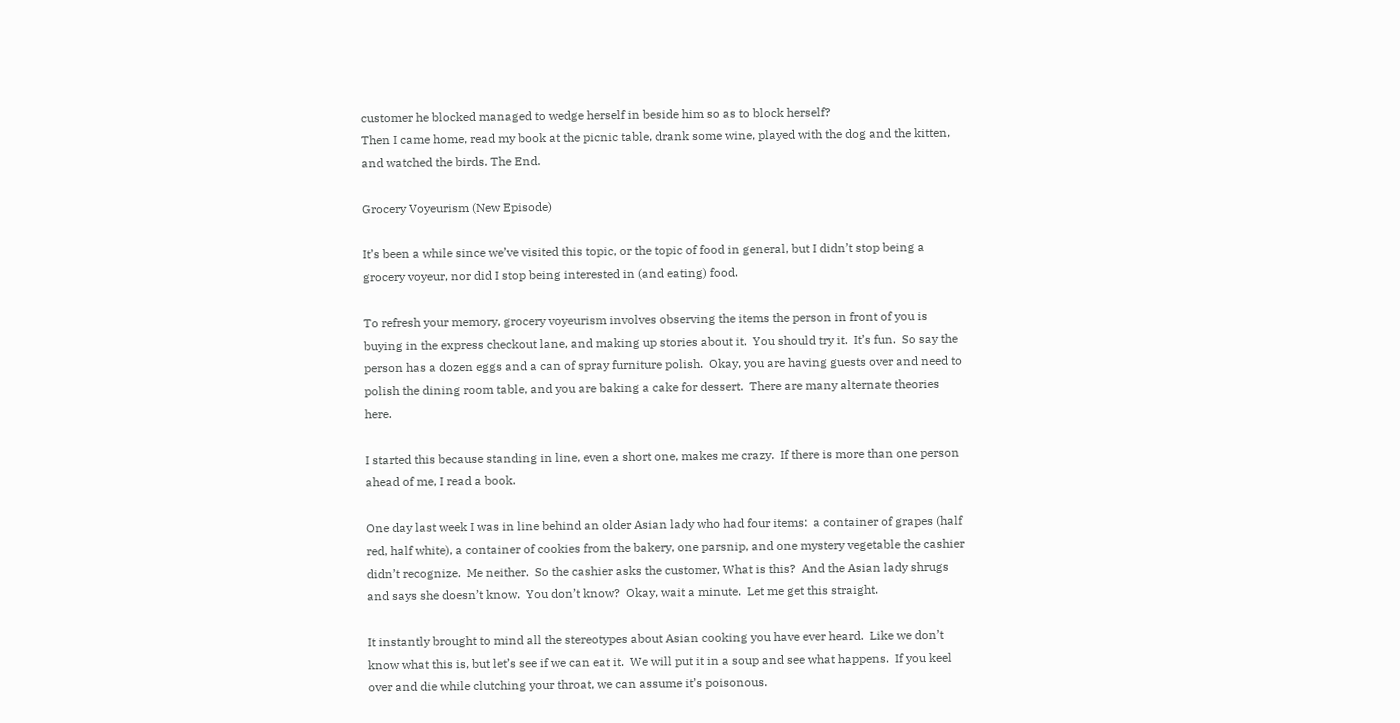customer he blocked managed to wedge herself in beside him so as to block herself?
Then I came home, read my book at the picnic table, drank some wine, played with the dog and the kitten, and watched the birds. The End.

Grocery Voyeurism (New Episode)

It’s been a while since we’ve visited this topic, or the topic of food in general, but I didn’t stop being a grocery voyeur, nor did I stop being interested in (and eating) food.

To refresh your memory, grocery voyeurism involves observing the items the person in front of you is buying in the express checkout lane, and making up stories about it.  You should try it.  It’s fun.  So say the person has a dozen eggs and a can of spray furniture polish.  Okay, you are having guests over and need to polish the dining room table, and you are baking a cake for dessert.  There are many alternate theories here.

I started this because standing in line, even a short one, makes me crazy.  If there is more than one person ahead of me, I read a book.

One day last week I was in line behind an older Asian lady who had four items:  a container of grapes (half red, half white), a container of cookies from the bakery, one parsnip, and one mystery vegetable the cashier didn’t recognize.  Me neither.  So the cashier asks the customer, What is this?  And the Asian lady shrugs and says she doesn’t know.  You don’t know?  Okay, wait a minute.  Let me get this straight.

It instantly brought to mind all the stereotypes about Asian cooking you have ever heard.  Like we don’t know what this is, but let’s see if we can eat it.  We will put it in a soup and see what happens.  If you keel over and die while clutching your throat, we can assume it’s poisonous.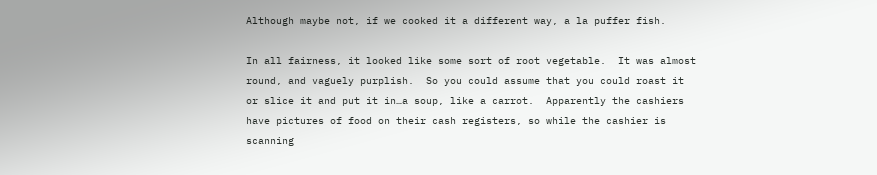Although maybe not, if we cooked it a different way, a la puffer fish.

In all fairness, it looked like some sort of root vegetable.  It was almost round, and vaguely purplish.  So you could assume that you could roast it or slice it and put it in…a soup, like a carrot.  Apparently the cashiers have pictures of food on their cash registers, so while the cashier is scanning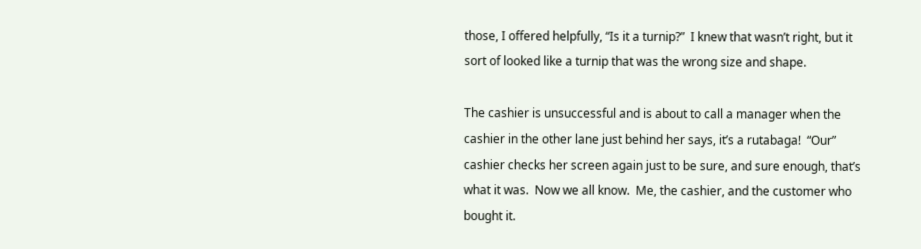those, I offered helpfully, “Is it a turnip?”  I knew that wasn’t right, but it sort of looked like a turnip that was the wrong size and shape.

The cashier is unsuccessful and is about to call a manager when the cashier in the other lane just behind her says, it’s a rutabaga!  “Our” cashier checks her screen again just to be sure, and sure enough, that’s what it was.  Now we all know.  Me, the cashier, and the customer who bought it.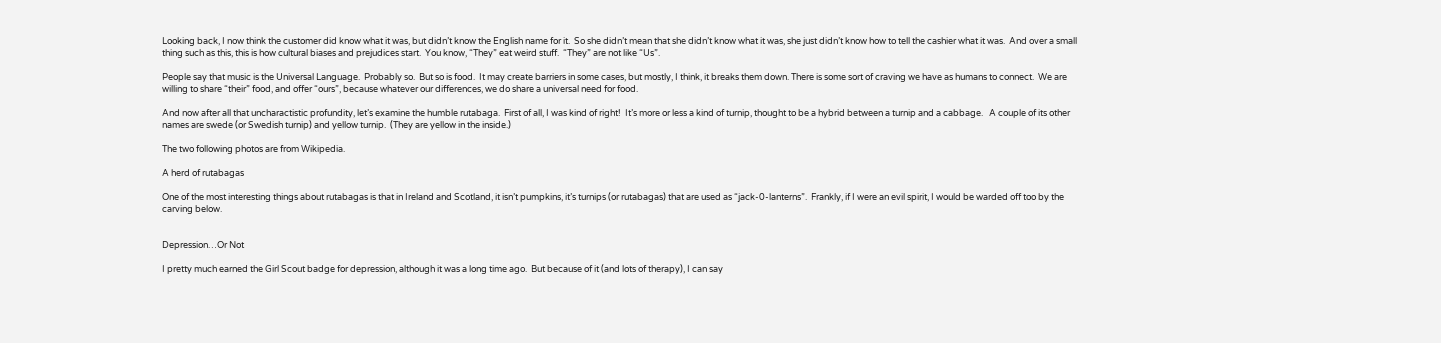Looking back, I now think the customer did know what it was, but didn’t know the English name for it.  So she didn’t mean that she didn’t know what it was, she just didn’t know how to tell the cashier what it was.  And over a small thing such as this, this is how cultural biases and prejudices start.  You know, “They” eat weird stuff.  “They” are not like “Us”.

People say that music is the Universal Language.  Probably so.  But so is food.  It may create barriers in some cases, but mostly, I think, it breaks them down. There is some sort of craving we have as humans to connect.  We are willing to share “their” food, and offer “ours”, because whatever our differences, we do share a universal need for food.

And now after all that uncharactistic profundity, let’s examine the humble rutabaga.  First of all, I was kind of right!  It’s more or less a kind of turnip, thought to be a hybrid between a turnip and a cabbage.   A couple of its other names are swede (or Swedish turnip) and yellow turnip.  (They are yellow in the inside.)

The two following photos are from Wikipedia.

A herd of rutabagas

One of the most interesting things about rutabagas is that in Ireland and Scotland, it isn’t pumpkins, it’s turnips (or rutabagas) that are used as “jack-0-lanterns”.  Frankly, if I were an evil spirit, I would be warded off too by the carving below.


Depression…Or Not

I pretty much earned the Girl Scout badge for depression, although it was a long time ago.  But because of it (and lots of therapy), I can say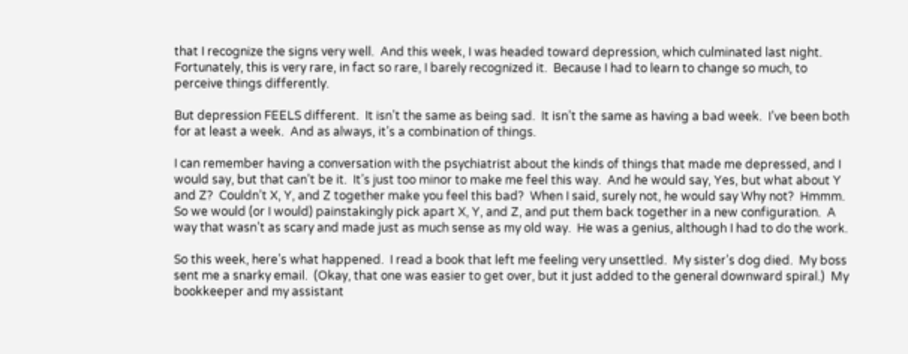that I recognize the signs very well.  And this week, I was headed toward depression, which culminated last night.  Fortunately, this is very rare, in fact so rare, I barely recognized it.  Because I had to learn to change so much, to perceive things differently.

But depression FEELS different.  It isn’t the same as being sad.  It isn’t the same as having a bad week.  I’ve been both for at least a week.  And as always, it’s a combination of things.

I can remember having a conversation with the psychiatrist about the kinds of things that made me depressed, and I would say, but that can’t be it.  It’s just too minor to make me feel this way.  And he would say, Yes, but what about Y and Z?  Couldn’t X, Y, and Z together make you feel this bad?  When I said, surely not, he would say Why not?  Hmmm.  So we would (or I would) painstakingly pick apart X, Y, and Z, and put them back together in a new configuration.  A way that wasn’t as scary and made just as much sense as my old way.  He was a genius, although I had to do the work.

So this week, here’s what happened.  I read a book that left me feeling very unsettled.  My sister’s dog died.  My boss sent me a snarky email.  (Okay, that one was easier to get over, but it just added to the general downward spiral.)  My bookkeeper and my assistant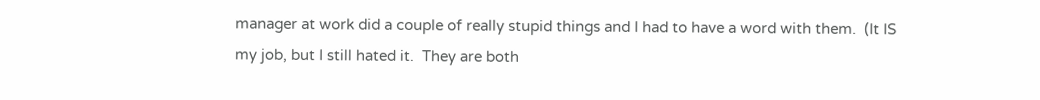manager at work did a couple of really stupid things and I had to have a word with them.  (It IS my job, but I still hated it.  They are both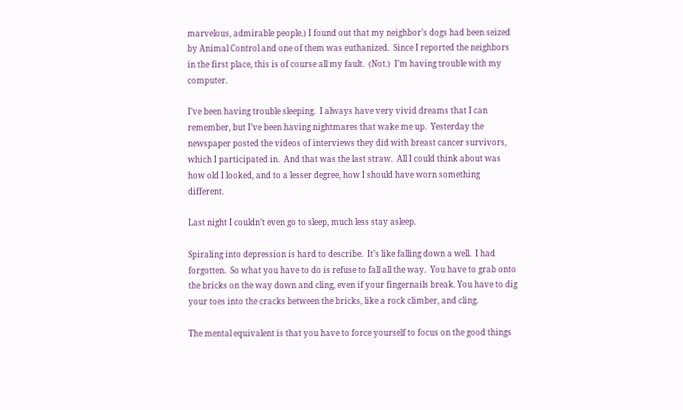marvelous, admirable people.) I found out that my neighbor’s dogs had been seized by Animal Control and one of them was euthanized.  Since I reported the neighbors in the first place, this is of course all my fault.  (Not.)  I’m having trouble with my computer.

I’ve been having trouble sleeping.  I always have very vivid dreams that I can remember, but I’ve been having nightmares that wake me up.  Yesterday the newspaper posted the videos of interviews they did with breast cancer survivors, which I participated in.  And that was the last straw.  All I could think about was how old I looked, and to a lesser degree, how I should have worn something different.

Last night I couldn’t even go to sleep, much less stay asleep.

Spiraling into depression is hard to describe.  It’s like falling down a well.  I had forgotten.  So what you have to do is refuse to fall all the way.  You have to grab onto the bricks on the way down and cling, even if your fingernails break. You have to dig your toes into the cracks between the bricks, like a rock climber, and cling.

The mental equivalent is that you have to force yourself to focus on the good things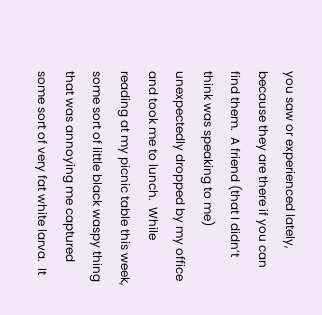you saw or experienced lately, because they are there if you can find them.  A friend (that I didn’t think was speaking to me) unexpectedly dropped by my office and took me to lunch.  While reading at my picnic table this week, some sort of little black waspy thing that was annoying me captured some sort of very fat white larva.  It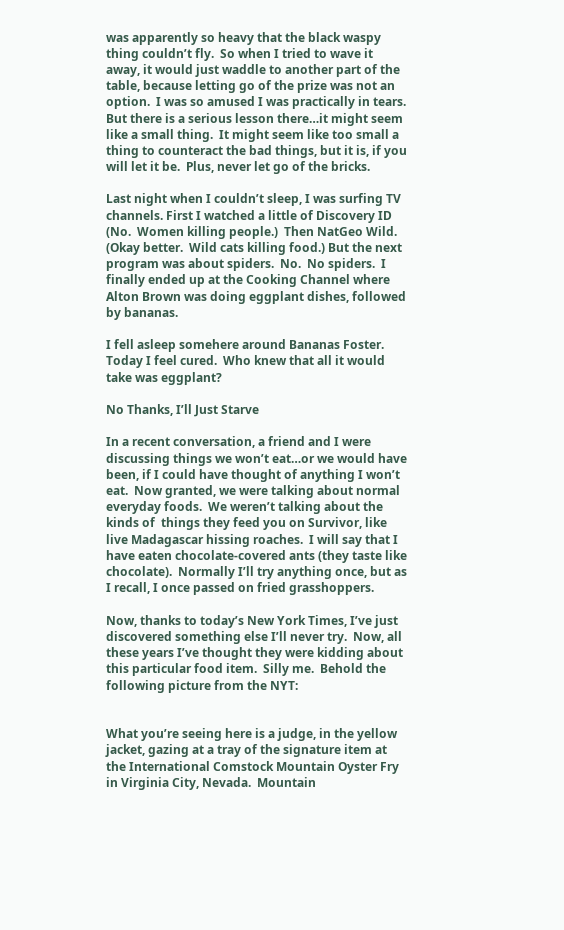was apparently so heavy that the black waspy thing couldn’t fly.  So when I tried to wave it away, it would just waddle to another part of the table, because letting go of the prize was not an option.  I was so amused I was practically in tears.  But there is a serious lesson there…it might seem like a small thing.  It might seem like too small a thing to counteract the bad things, but it is, if you will let it be.  Plus, never let go of the bricks.

Last night when I couldn’t sleep, I was surfing TV channels. First I watched a little of Discovery ID (No.  Women killing people.)  Then NatGeo Wild.  (Okay better.  Wild cats killing food.) But the next program was about spiders.  No.  No spiders.  I finally ended up at the Cooking Channel where Alton Brown was doing eggplant dishes, followed by bananas.

I fell asleep somehere around Bananas Foster.  Today I feel cured.  Who knew that all it would take was eggplant?

No Thanks, I’ll Just Starve

In a recent conversation, a friend and I were discussing things we won’t eat…or we would have been, if I could have thought of anything I won’t eat.  Now granted, we were talking about normal everyday foods.  We weren’t talking about the kinds of  things they feed you on Survivor, like live Madagascar hissing roaches.  I will say that I have eaten chocolate-covered ants (they taste like chocolate).  Normally I’ll try anything once, but as I recall, I once passed on fried grasshoppers.

Now, thanks to today’s New York Times, I’ve just discovered something else I’ll never try.  Now, all these years I’ve thought they were kidding about this particular food item.  Silly me.  Behold the following picture from the NYT:


What you’re seeing here is a judge, in the yellow jacket, gazing at a tray of the signature item at the International Comstock Mountain Oyster Fry in Virginia City, Nevada.  Mountain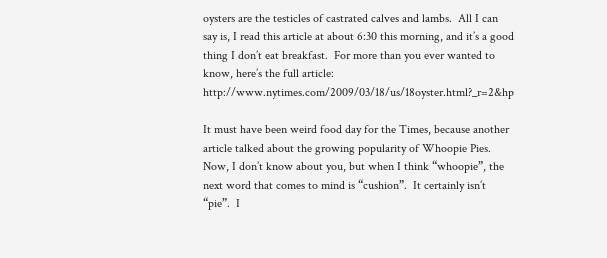oysters are the testicles of castrated calves and lambs.  All I can say is, I read this article at about 6:30 this morning, and it’s a good thing I don’t eat breakfast.  For more than you ever wanted to know, here’s the full article:  http://www.nytimes.com/2009/03/18/us/18oyster.html?_r=2&hp

It must have been weird food day for the Times, because another article talked about the growing popularity of Whoopie Pies.  Now, I don’t know about you, but when I think “whoopie”, the next word that comes to mind is “cushion”.  It certainly isn’t “pie”.  I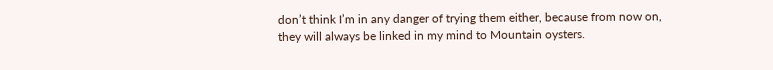don’t think I’m in any danger of trying them either, because from now on, they will always be linked in my mind to Mountain oysters.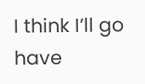I think I’ll go have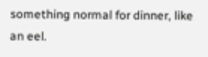something normal for dinner, like an eel.